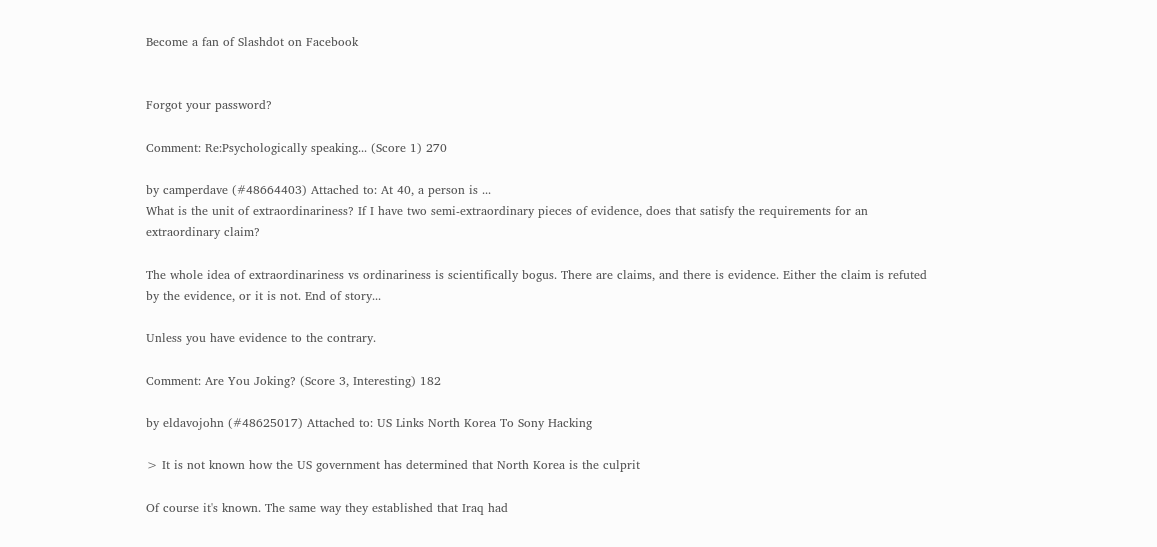Become a fan of Slashdot on Facebook


Forgot your password?

Comment: Re:Psychologically speaking... (Score 1) 270

by camperdave (#48664403) Attached to: At 40, a person is ...
What is the unit of extraordinariness? If I have two semi-extraordinary pieces of evidence, does that satisfy the requirements for an extraordinary claim?

The whole idea of extraordinariness vs ordinariness is scientifically bogus. There are claims, and there is evidence. Either the claim is refuted by the evidence, or it is not. End of story...

Unless you have evidence to the contrary.

Comment: Are You Joking? (Score 3, Interesting) 182

by eldavojohn (#48625017) Attached to: US Links North Korea To Sony Hacking

> It is not known how the US government has determined that North Korea is the culprit

Of course it's known. The same way they established that Iraq had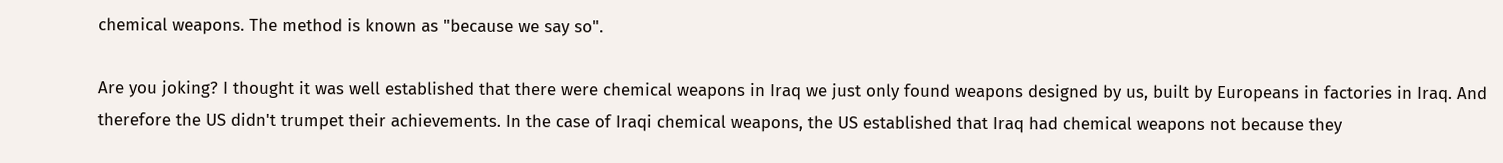chemical weapons. The method is known as "because we say so".

Are you joking? I thought it was well established that there were chemical weapons in Iraq we just only found weapons designed by us, built by Europeans in factories in Iraq. And therefore the US didn't trumpet their achievements. In the case of Iraqi chemical weapons, the US established that Iraq had chemical weapons not because they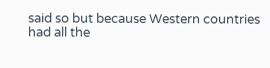said so but because Western countries had all the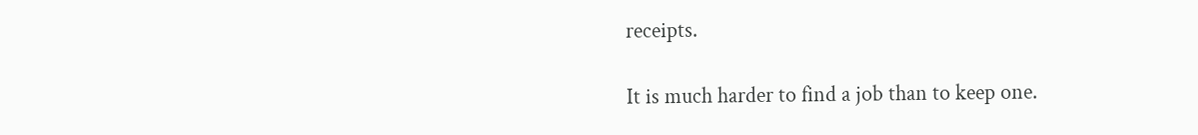receipts.

It is much harder to find a job than to keep one.